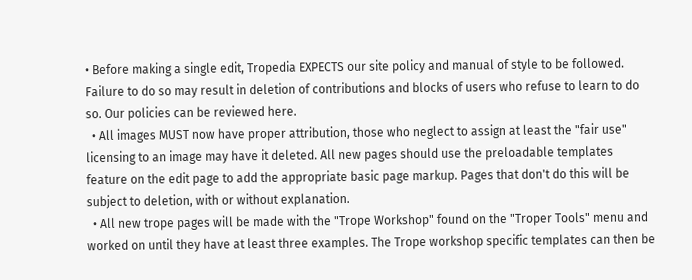• Before making a single edit, Tropedia EXPECTS our site policy and manual of style to be followed. Failure to do so may result in deletion of contributions and blocks of users who refuse to learn to do so. Our policies can be reviewed here.
  • All images MUST now have proper attribution, those who neglect to assign at least the "fair use" licensing to an image may have it deleted. All new pages should use the preloadable templates feature on the edit page to add the appropriate basic page markup. Pages that don't do this will be subject to deletion, with or without explanation.
  • All new trope pages will be made with the "Trope Workshop" found on the "Troper Tools" menu and worked on until they have at least three examples. The Trope workshop specific templates can then be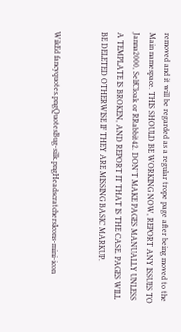removed and it will be regarded as a regular trope page after being moved to the Main namespace. THIS SHOULD BE WORKING NOW, REPORT ANY ISSUES TO Janna2000, SelfCloak or RRabbit42. DON'T MAKE PAGES MANUALLY UNLESS A TEMPLATE IS BROKEN, AND REPORT IT THAT IS THE CASE. PAGES WILL BE DELETED OTHERWISE IF THEY ARE MISSING BASIC MARKUP.


WikEd fancyquotes.pngQuotesBug-silk.pngHeadscratchersIcons-mini-icon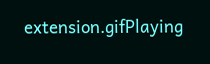extension.gifPlaying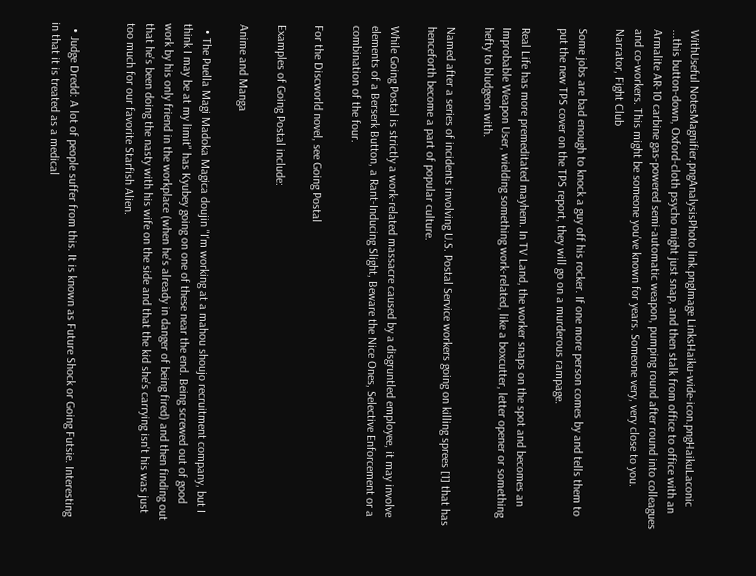WithUseful NotesMagnifier.pngAnalysisPhoto link.pngImage LinksHaiku-wide-icon.pngHaikuLaconic
...this button-down, Oxford-cloth psycho might just snap, and then stalk from office to office with an Armalite AR-10 carbine gas-powered semi-automatic weapon, pumping round after round into colleagues and co-workers. This might be someone you've known for years. Someone very, very close to you.
Narrator, Fight Club

Some jobs are bad enough to knock a guy off his rocker. If one more person comes by and tells them to put the new TPS cover on the TPS report, they will go on a murderous rampage.

Real Life has more premeditated mayhem. In TV Land, the worker snaps on the spot and becomes an Improbable Weapon User, wielding something work-related, like a boxcutter, letter opener or something hefty to bludgeon with.

Named after a series of incidents involving U.S. Postal Service workers going on killing sprees [1] that has henceforth become a part of popular culture.

While Going Postal is strictly a work-related massacre caused by a disgruntled employee, it may involve elements of a Berserk Button, a Rant-Inducing Slight, Beware the Nice Ones, Selective Enforcement or a combination of the four.

For the Discworld novel, see Going Postal

Examples of Going Postal include:

Anime and Manga

  • The Puella Magi Madoka Magica doujin "I'm working at a mahou shoujo recruitment company, but I think I may be at my limit" has Kyubey going on one of these near the end. Being screwed out of good work by his only friend in the workplace (when he's already in danger of being fired) and then finding out that he's been doing the nasty with his wife on the side and that the kid she's carrying isn't his was just too much for our favorite Starfish Alien.


  • Judge Dredd: A lot of people suffer from this. It is known as Future Shock or Going Futsie. Interesting in that it is treated as a medical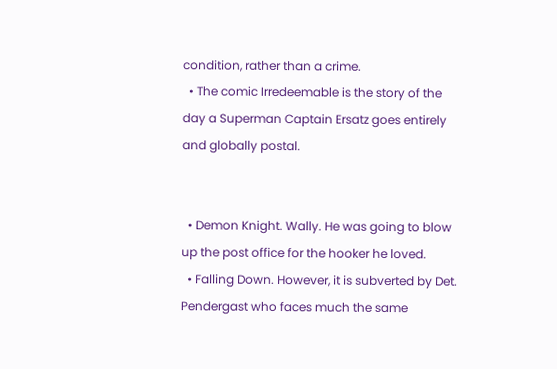condition, rather than a crime.
  • The comic Irredeemable is the story of the day a Superman Captain Ersatz goes entirely and globally postal.


  • Demon Knight. Wally. He was going to blow up the post office for the hooker he loved.
  • Falling Down. However, it is subverted by Det. Pendergast who faces much the same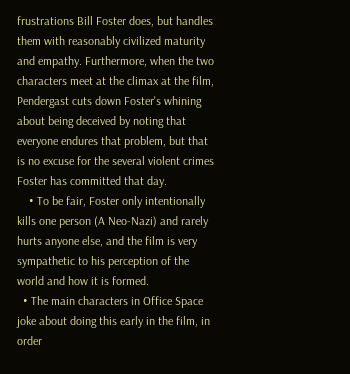frustrations Bill Foster does, but handles them with reasonably civilized maturity and empathy. Furthermore, when the two characters meet at the climax at the film, Pendergast cuts down Foster's whining about being deceived by noting that everyone endures that problem, but that is no excuse for the several violent crimes Foster has committed that day.
    • To be fair, Foster only intentionally kills one person (A Neo-Nazi) and rarely hurts anyone else, and the film is very sympathetic to his perception of the world and how it is formed.
  • The main characters in Office Space joke about doing this early in the film, in order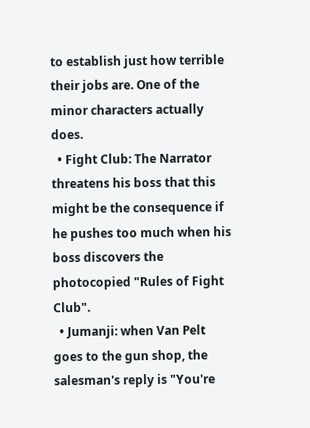to establish just how terrible their jobs are. One of the minor characters actually does.
  • Fight Club: The Narrator threatens his boss that this might be the consequence if he pushes too much when his boss discovers the photocopied "Rules of Fight Club".
  • Jumanji: when Van Pelt goes to the gun shop, the salesman's reply is "You're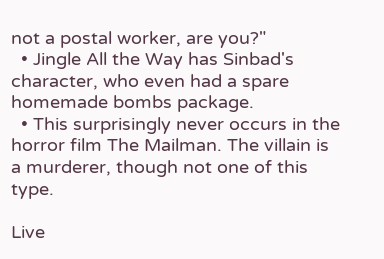not a postal worker, are you?"
  • Jingle All the Way has Sinbad's character, who even had a spare homemade bombs package.
  • This surprisingly never occurs in the horror film The Mailman. The villain is a murderer, though not one of this type.

Live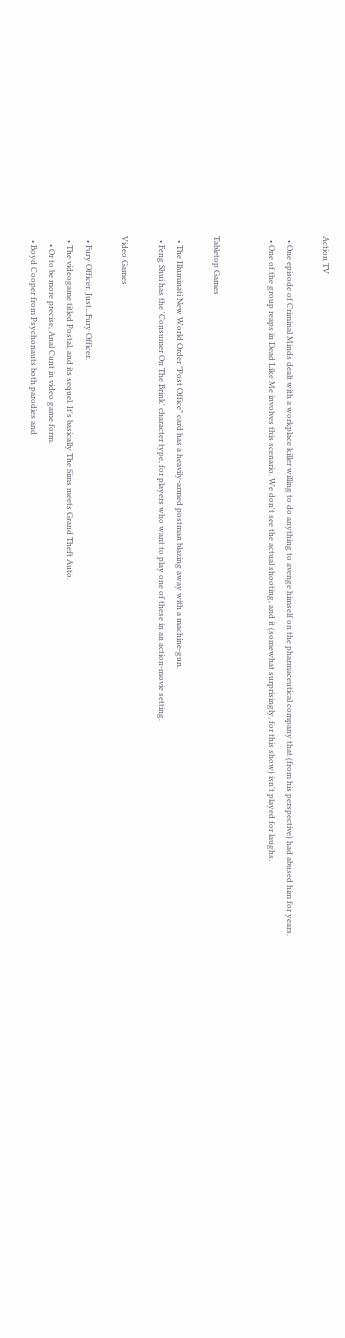Action TV

  • One episode of Criminal Minds dealt with a workplace killer willing to do anything to avenge himself on the pharmaceutical company that (from his perspective) had abused him for years.
  • One of the group reaps in Dead Like Me involves this scenario. We don't see the actual shooting, and it (somewhat surprisingly, for this show) isn't played for laughs.


Tabletop Games

  • The Illuminati New World Order "Post Office" card has a heavily-armed postman blazing away with a machine-gun.
  • Feng Shui has the 'Consumer On The Brink' character type, for players who want to play one of these in an action-movie setting.

Video Games

  • Fury Officer. Just...Fury Officer.
  • The videogame titled Postal, and its sequel. It's basically The Sims meets Grand Theft Auto.
    • Or to be more precise, Anal Cunt in video game form.
  • Boyd Cooper from Psychonauts both parodies and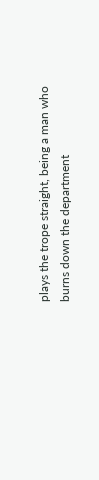plays the trope straight, being a man who burns down the department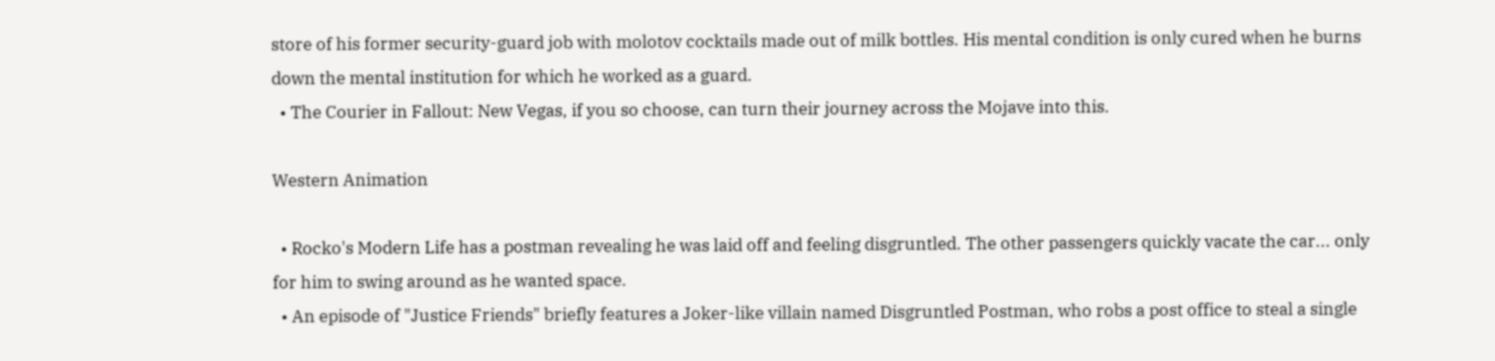store of his former security-guard job with molotov cocktails made out of milk bottles. His mental condition is only cured when he burns down the mental institution for which he worked as a guard.
  • The Courier in Fallout: New Vegas, if you so choose, can turn their journey across the Mojave into this.

Western Animation

  • Rocko's Modern Life has a postman revealing he was laid off and feeling disgruntled. The other passengers quickly vacate the car... only for him to swing around as he wanted space.
  • An episode of "Justice Friends" briefly features a Joker-like villain named Disgruntled Postman, who robs a post office to steal a single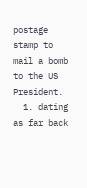postage stamp to mail a bomb to the US President.
  1. dating as far back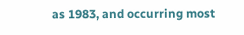as 1983, and occurring most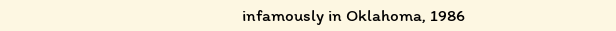infamously in Oklahoma, 1986